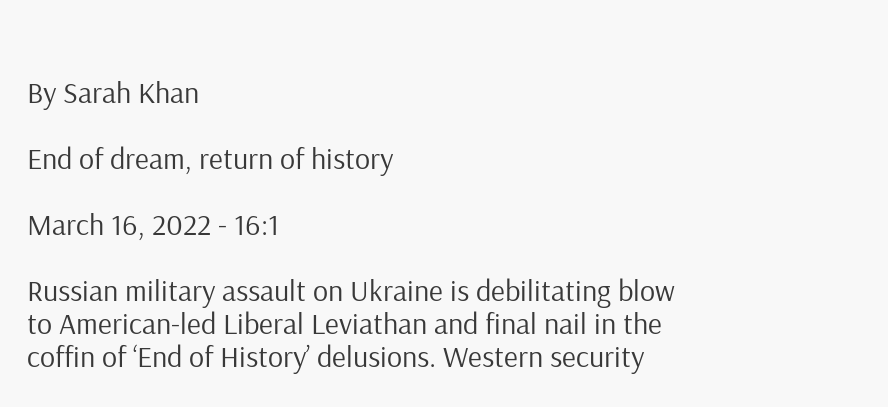By Sarah Khan

End of dream, return of history

March 16, 2022 - 16:1

Russian military assault on Ukraine is debilitating blow to American-led Liberal Leviathan and final nail in the coffin of ‘End of History’ delusions. Western security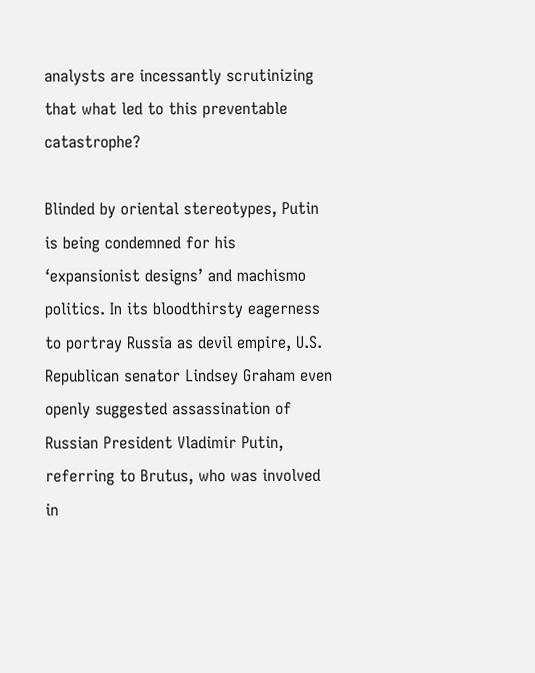analysts are incessantly scrutinizing that what led to this preventable catastrophe?

Blinded by oriental stereotypes, Putin is being condemned for his ‘expansionist designs’ and machismo politics. In its bloodthirsty eagerness to portray Russia as devil empire, U.S. Republican senator Lindsey Graham even openly suggested assassination of Russian President Vladimir Putin, referring to Brutus, who was involved in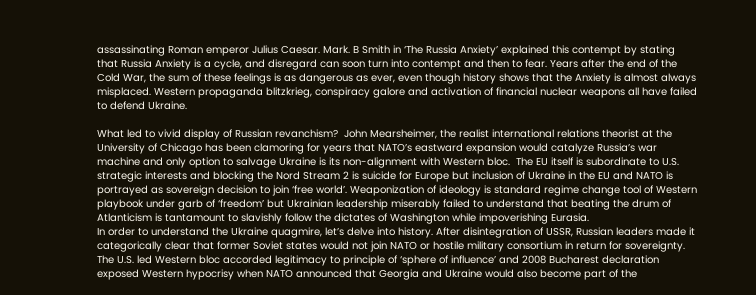assassinating Roman emperor Julius Caesar. Mark. B Smith in ‘The Russia Anxiety’ explained this contempt by stating that Russia Anxiety is a cycle, and disregard can soon turn into contempt and then to fear. Years after the end of the Cold War, the sum of these feelings is as dangerous as ever, even though history shows that the Anxiety is almost always misplaced. Western propaganda blitzkrieg, conspiracy galore and activation of financial nuclear weapons all have failed to defend Ukraine.

What led to vivid display of Russian revanchism?  John Mearsheimer, the realist international relations theorist at the University of Chicago has been clamoring for years that NATO’s eastward expansion would catalyze Russia’s war machine and only option to salvage Ukraine is its non-alignment with Western bloc.  The EU itself is subordinate to U.S. strategic interests and blocking the Nord Stream 2 is suicide for Europe but inclusion of Ukraine in the EU and NATO is portrayed as sovereign decision to join ‘free world’. Weaponization of ideology is standard regime change tool of Western playbook under garb of ‘freedom’ but Ukrainian leadership miserably failed to understand that beating the drum of Atlanticism is tantamount to slavishly follow the dictates of Washington while impoverishing Eurasia.
In order to understand the Ukraine quagmire, let’s delve into history. After disintegration of USSR, Russian leaders made it categorically clear that former Soviet states would not join NATO or hostile military consortium in return for sovereignty. The U.S. led Western bloc accorded legitimacy to principle of ‘sphere of influence’ and 2008 Bucharest declaration exposed Western hypocrisy when NATO announced that Georgia and Ukraine would also become part of the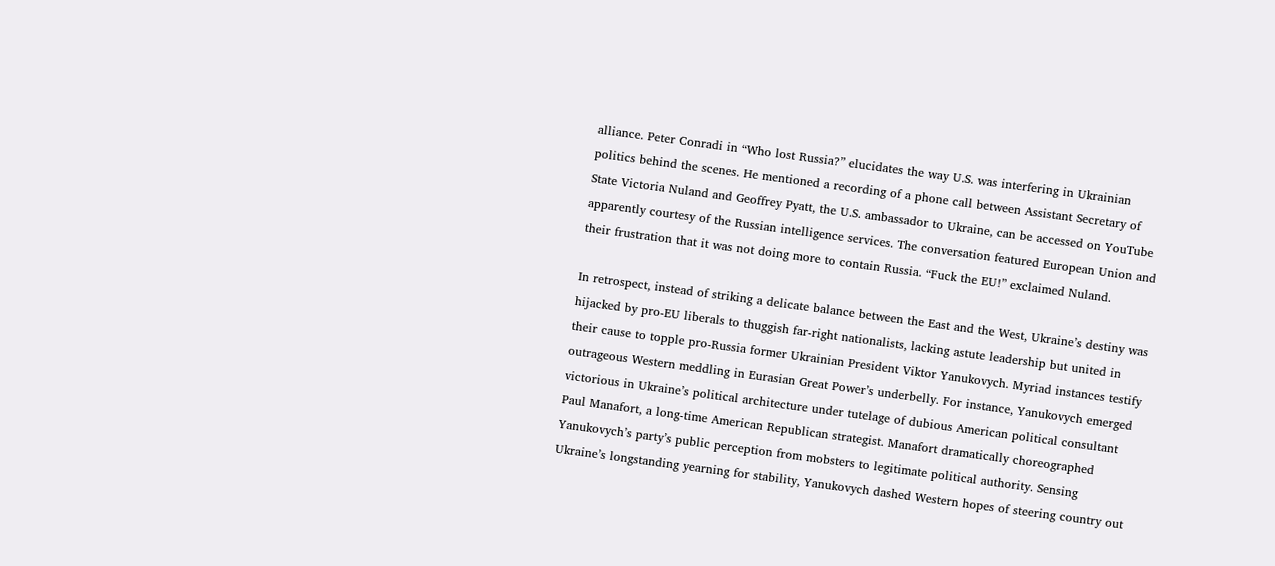alliance. Peter Conradi in “Who lost Russia?” elucidates the way U.S. was interfering in Ukrainian politics behind the scenes. He mentioned a recording of a phone call between Assistant Secretary of State Victoria Nuland and Geoffrey Pyatt, the U.S. ambassador to Ukraine, can be accessed on YouTube apparently courtesy of the Russian intelligence services. The conversation featured European Union and their frustration that it was not doing more to contain Russia. “Fuck the EU!” exclaimed Nuland.

In retrospect, instead of striking a delicate balance between the East and the West, Ukraine’s destiny was hijacked by pro-EU liberals to thuggish far-right nationalists, lacking astute leadership but united in their cause to topple pro-Russia former Ukrainian President Viktor Yanukovych. Myriad instances testify outrageous Western meddling in Eurasian Great Power’s underbelly. For instance, Yanukovych emerged victorious in Ukraine’s political architecture under tutelage of dubious American political consultant Paul Manafort, a long-time American Republican strategist. Manafort dramatically choreographed Yanukovych’s party’s public perception from mobsters to legitimate political authority. Sensing Ukraine’s longstanding yearning for stability, Yanukovych dashed Western hopes of steering country out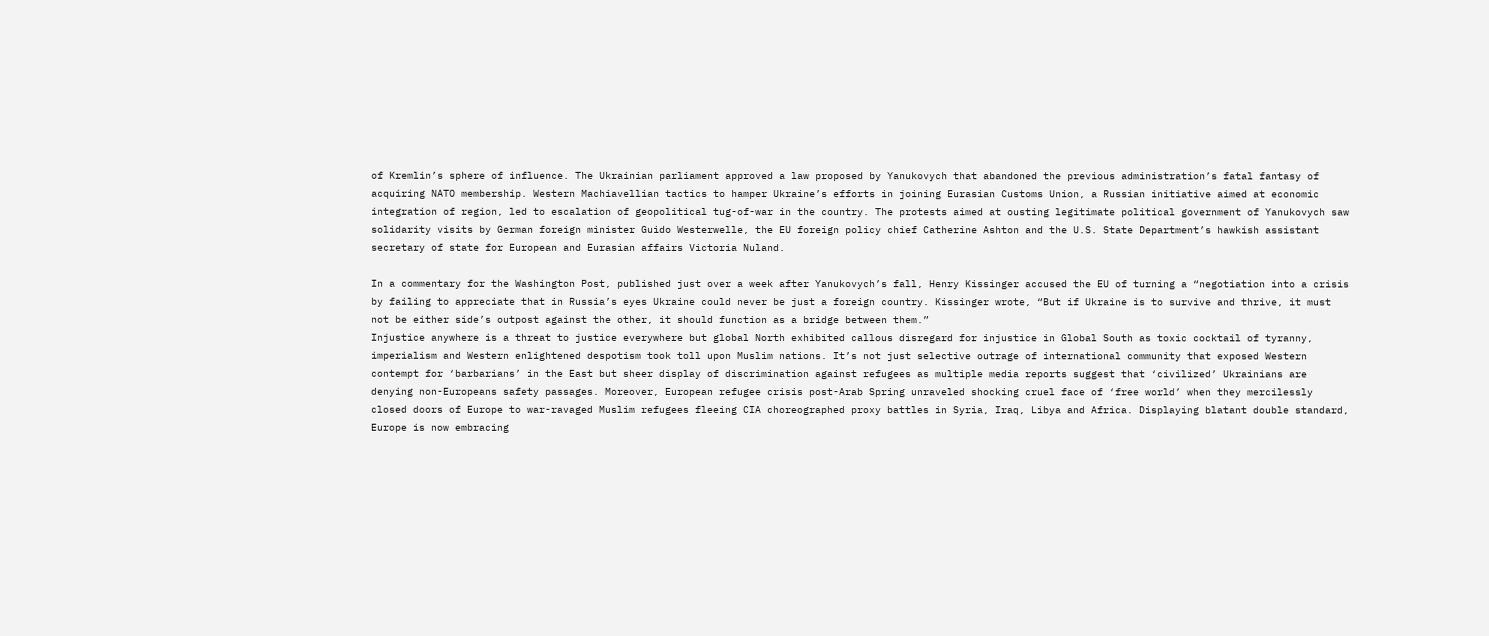of Kremlin’s sphere of influence. The Ukrainian parliament approved a law proposed by Yanukovych that abandoned the previous administration’s fatal fantasy of acquiring NATO membership. Western Machiavellian tactics to hamper Ukraine’s efforts in joining Eurasian Customs Union, a Russian initiative aimed at economic integration of region, led to escalation of geopolitical tug-of-war in the country. The protests aimed at ousting legitimate political government of Yanukovych saw solidarity visits by German foreign minister Guido Westerwelle, the EU foreign policy chief Catherine Ashton and the U.S. State Department’s hawkish assistant secretary of state for European and Eurasian affairs Victoria Nuland.

In a commentary for the Washington Post, published just over a week after Yanukovych’s fall, Henry Kissinger accused the EU of turning a “negotiation into a crisis by failing to appreciate that in Russia’s eyes Ukraine could never be just a foreign country. Kissinger wrote, “But if Ukraine is to survive and thrive, it must not be either side’s outpost against the other, it should function as a bridge between them.”
Injustice anywhere is a threat to justice everywhere but global North exhibited callous disregard for injustice in Global South as toxic cocktail of tyranny, imperialism and Western enlightened despotism took toll upon Muslim nations. It’s not just selective outrage of international community that exposed Western contempt for ‘barbarians’ in the East but sheer display of discrimination against refugees as multiple media reports suggest that ‘civilized’ Ukrainians are denying non-Europeans safety passages. Moreover, European refugee crisis post-Arab Spring unraveled shocking cruel face of ‘free world’ when they mercilessly closed doors of Europe to war-ravaged Muslim refugees fleeing CIA choreographed proxy battles in Syria, Iraq, Libya and Africa. Displaying blatant double standard, Europe is now embracing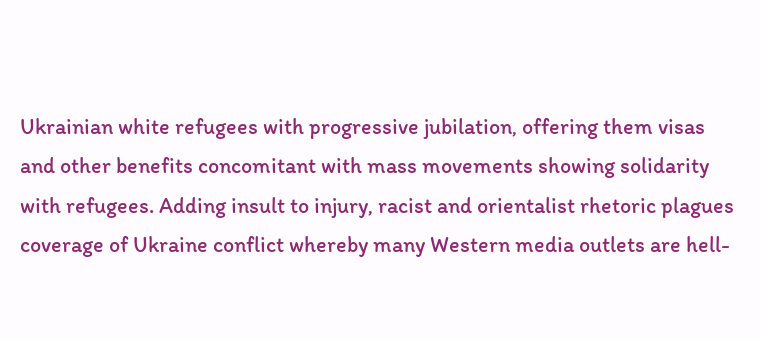Ukrainian white refugees with progressive jubilation, offering them visas and other benefits concomitant with mass movements showing solidarity with refugees. Adding insult to injury, racist and orientalist rhetoric plagues coverage of Ukraine conflict whereby many Western media outlets are hell-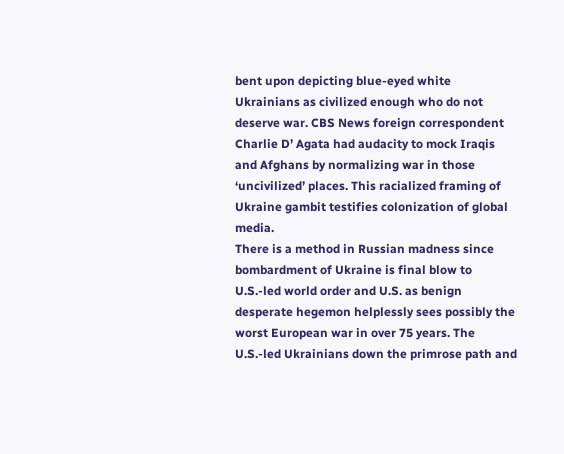bent upon depicting blue-eyed white Ukrainians as civilized enough who do not deserve war. CBS News foreign correspondent Charlie D’ Agata had audacity to mock Iraqis and Afghans by normalizing war in those ‘uncivilized’ places. This racialized framing of Ukraine gambit testifies colonization of global media.
There is a method in Russian madness since bombardment of Ukraine is final blow to U.S.-led world order and U.S. as benign desperate hegemon helplessly sees possibly the worst European war in over 75 years. The U.S.-led Ukrainians down the primrose path and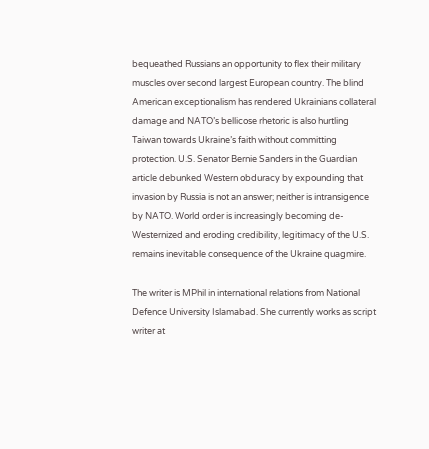bequeathed Russians an opportunity to flex their military muscles over second largest European country. The blind American exceptionalism has rendered Ukrainians collateral damage and NATO’s bellicose rhetoric is also hurtling Taiwan towards Ukraine’s faith without committing protection. U.S. Senator Bernie Sanders in the Guardian article debunked Western obduracy by expounding that invasion by Russia is not an answer; neither is intransigence by NATO. World order is increasingly becoming de-Westernized and eroding credibility, legitimacy of the U.S. remains inevitable consequence of the Ukraine quagmire.

The writer is MPhil in international relations from National Defence University Islamabad. She currently works as script writer at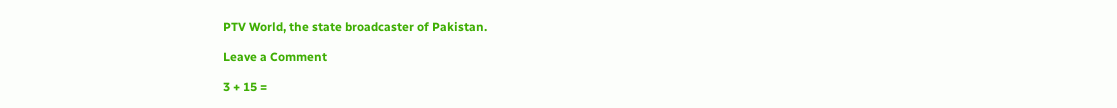PTV World, the state broadcaster of Pakistan.

Leave a Comment

3 + 15 =